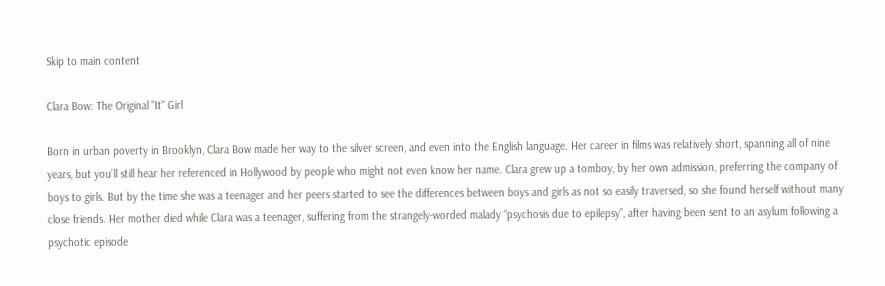Skip to main content

Clara Bow: The Original "It" Girl

Born in urban poverty in Brooklyn, Clara Bow made her way to the silver screen, and even into the English language. Her career in films was relatively short, spanning all of nine years, but you’ll still hear her referenced in Hollywood by people who might not even know her name. Clara grew up a tomboy, by her own admission, preferring the company of boys to girls. But by the time she was a teenager and her peers started to see the differences between boys and girls as not so easily traversed, so she found herself without many close friends. Her mother died while Clara was a teenager, suffering from the strangely-worded malady “psychosis due to epilepsy”, after having been sent to an asylum following a psychotic episode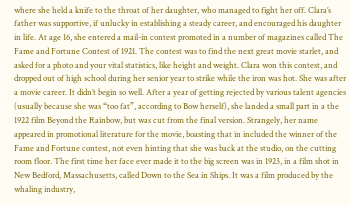where she held a knife to the throat of her daughter, who managed to fight her off. Clara’s father was supportive, if unlucky in establishing a steady career, and encouraged his daughter in life. At age 16, she entered a mail-in contest promoted in a number of magazines called The Fame and Fortune Contest of 1921. The contest was to find the next great movie starlet, and asked for a photo and your vital statistics, like height and weight. Clara won this contest, and dropped out of high school during her senior year to strike while the iron was hot. She was after a movie career. It didn’t begin so well. After a year of getting rejected by various talent agencies (usually because she was “too fat”, according to Bow herself), she landed a small part in a the 1922 film Beyond the Rainbow, but was cut from the final version. Strangely, her name appeared in promotional literature for the movie, boasting that in included the winner of the Fame and Fortune contest, not even hinting that she was back at the studio, on the cutting room floor. The first time her face ever made it to the big screen was in 1923, in a film shot in New Bedford, Massachusetts, called Down to the Sea in Ships. It was a film produced by the whaling industry,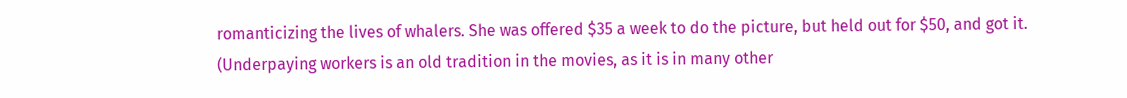romanticizing the lives of whalers. She was offered $35 a week to do the picture, but held out for $50, and got it. (Underpaying workers is an old tradition in the movies, as it is in many other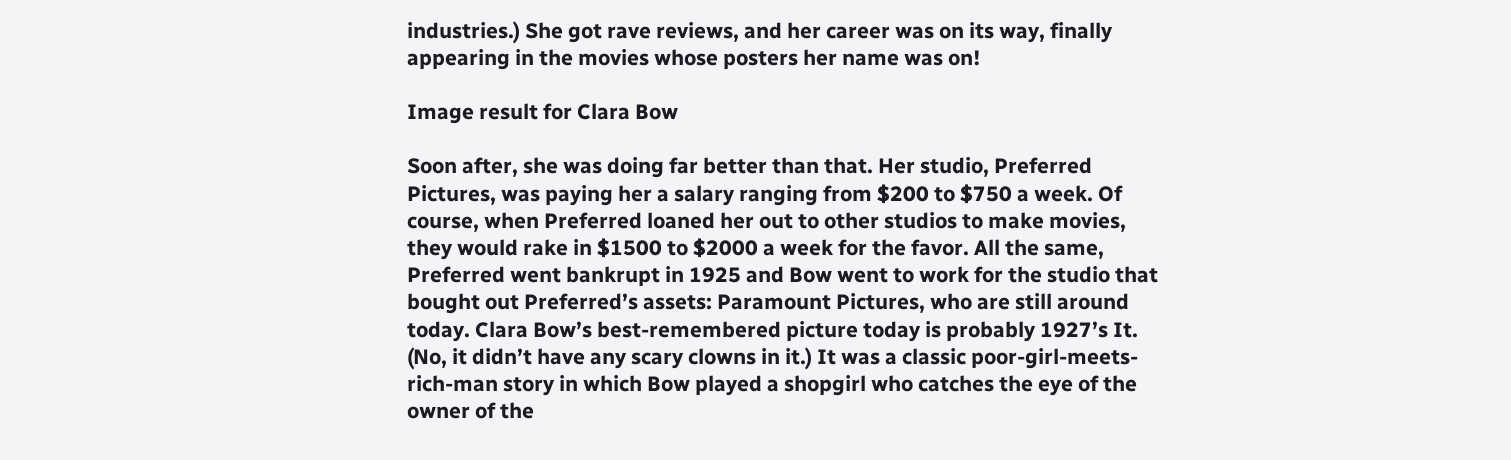industries.) She got rave reviews, and her career was on its way, finally appearing in the movies whose posters her name was on!

Image result for Clara Bow

Soon after, she was doing far better than that. Her studio, Preferred Pictures, was paying her a salary ranging from $200 to $750 a week. Of course, when Preferred loaned her out to other studios to make movies, they would rake in $1500 to $2000 a week for the favor. All the same, Preferred went bankrupt in 1925 and Bow went to work for the studio that bought out Preferred’s assets: Paramount Pictures, who are still around today. Clara Bow’s best-remembered picture today is probably 1927’s It. (No, it didn’t have any scary clowns in it.) It was a classic poor-girl-meets-rich-man story in which Bow played a shopgirl who catches the eye of the owner of the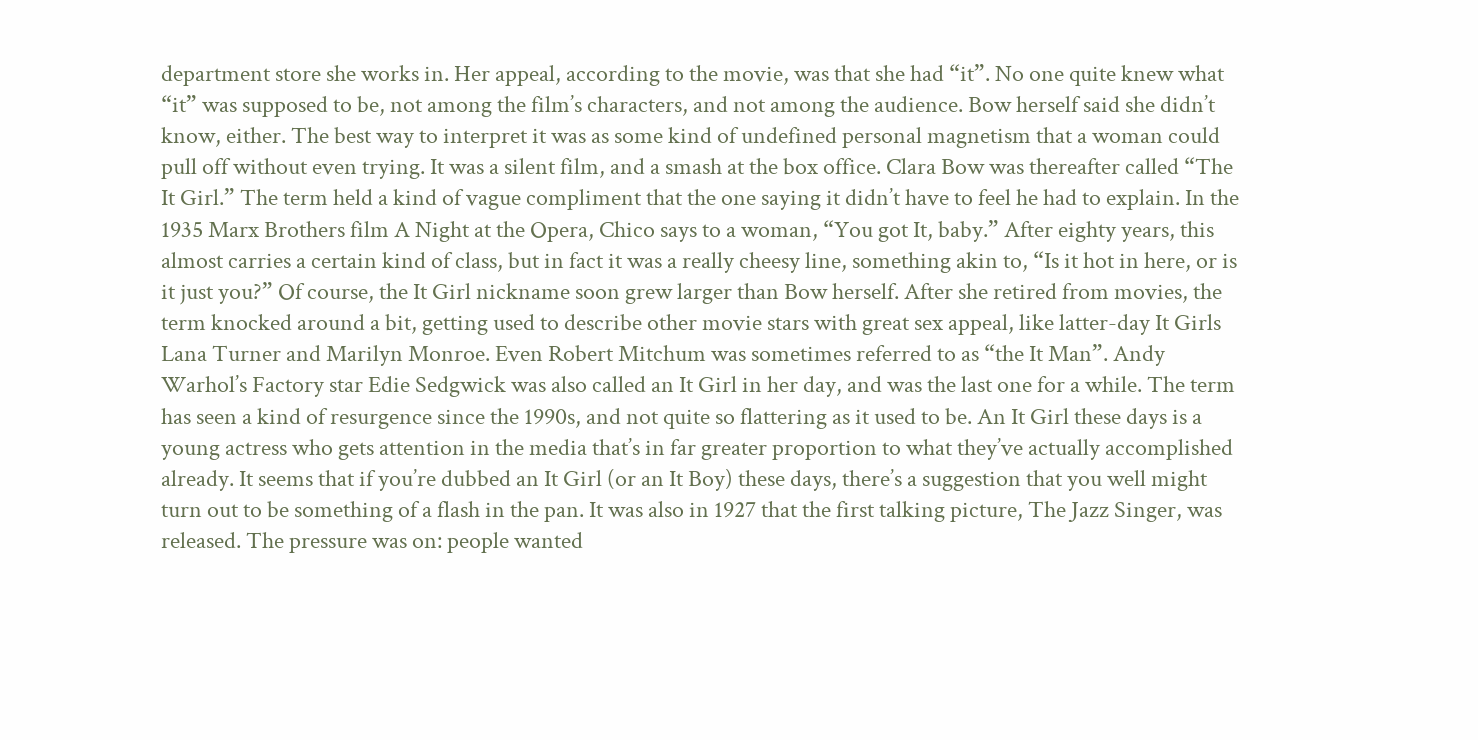department store she works in. Her appeal, according to the movie, was that she had “it”. No one quite knew what “it” was supposed to be, not among the film’s characters, and not among the audience. Bow herself said she didn’t know, either. The best way to interpret it was as some kind of undefined personal magnetism that a woman could pull off without even trying. It was a silent film, and a smash at the box office. Clara Bow was thereafter called “The It Girl.” The term held a kind of vague compliment that the one saying it didn’t have to feel he had to explain. In the 1935 Marx Brothers film A Night at the Opera, Chico says to a woman, “You got It, baby.” After eighty years, this almost carries a certain kind of class, but in fact it was a really cheesy line, something akin to, “Is it hot in here, or is it just you?” Of course, the It Girl nickname soon grew larger than Bow herself. After she retired from movies, the term knocked around a bit, getting used to describe other movie stars with great sex appeal, like latter-day It Girls Lana Turner and Marilyn Monroe. Even Robert Mitchum was sometimes referred to as “the It Man”. Andy Warhol’s Factory star Edie Sedgwick was also called an It Girl in her day, and was the last one for a while. The term has seen a kind of resurgence since the 1990s, and not quite so flattering as it used to be. An It Girl these days is a young actress who gets attention in the media that’s in far greater proportion to what they’ve actually accomplished already. It seems that if you’re dubbed an It Girl (or an It Boy) these days, there’s a suggestion that you well might turn out to be something of a flash in the pan. It was also in 1927 that the first talking picture, The Jazz Singer, was released. The pressure was on: people wanted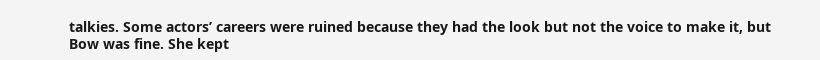talkies. Some actors’ careers were ruined because they had the look but not the voice to make it, but Bow was fine. She kept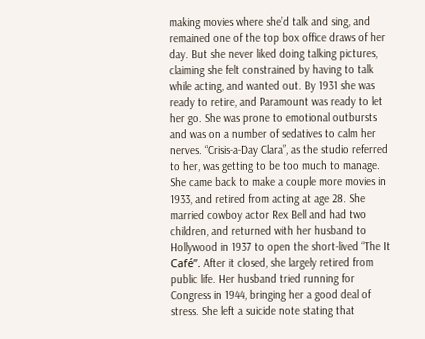making movies where she’d talk and sing, and remained one of the top box office draws of her day. But she never liked doing talking pictures, claiming she felt constrained by having to talk while acting, and wanted out. By 1931 she was ready to retire, and Paramount was ready to let her go. She was prone to emotional outbursts and was on a number of sedatives to calm her nerves. “Crisis-a-Day Clara”, as the studio referred to her, was getting to be too much to manage. She came back to make a couple more movies in 1933, and retired from acting at age 28. She married cowboy actor Rex Bell and had two children, and returned with her husband to Hollywood in 1937 to open the short-lived “The It Café”. After it closed, she largely retired from public life. Her husband tried running for Congress in 1944, bringing her a good deal of stress. She left a suicide note stating that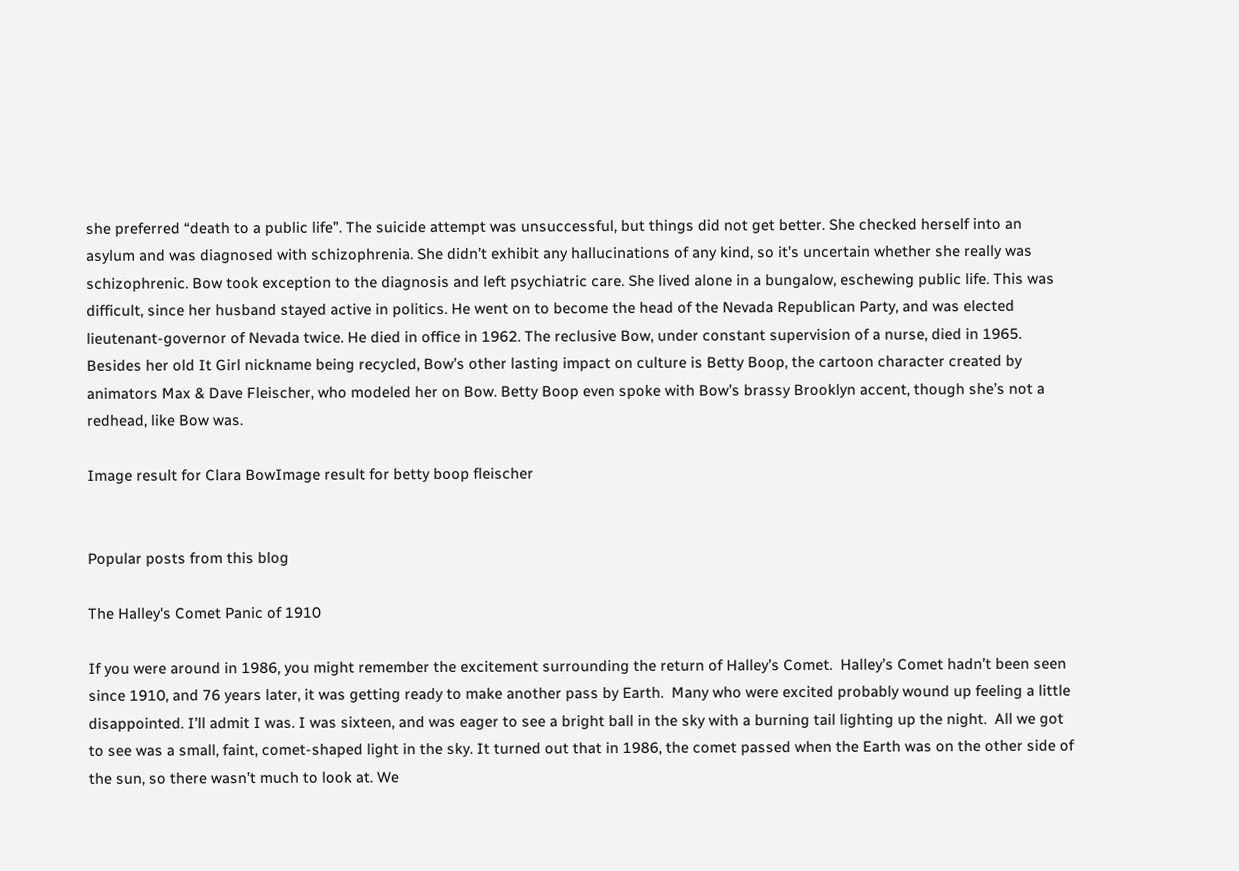she preferred “death to a public life”. The suicide attempt was unsuccessful, but things did not get better. She checked herself into an asylum and was diagnosed with schizophrenia. She didn’t exhibit any hallucinations of any kind, so it’s uncertain whether she really was schizophrenic. Bow took exception to the diagnosis and left psychiatric care. She lived alone in a bungalow, eschewing public life. This was difficult, since her husband stayed active in politics. He went on to become the head of the Nevada Republican Party, and was elected lieutenant-governor of Nevada twice. He died in office in 1962. The reclusive Bow, under constant supervision of a nurse, died in 1965. Besides her old It Girl nickname being recycled, Bow’s other lasting impact on culture is Betty Boop, the cartoon character created by animators Max & Dave Fleischer, who modeled her on Bow. Betty Boop even spoke with Bow’s brassy Brooklyn accent, though she’s not a redhead, like Bow was.

Image result for Clara BowImage result for betty boop fleischer


Popular posts from this blog

The Halley's Comet Panic of 1910

If you were around in 1986, you might remember the excitement surrounding the return of Halley’s Comet.  Halley’s Comet hadn’t been seen since 1910, and 76 years later, it was getting ready to make another pass by Earth.  Many who were excited probably wound up feeling a little disappointed. I’ll admit I was. I was sixteen, and was eager to see a bright ball in the sky with a burning tail lighting up the night.  All we got to see was a small, faint, comet-shaped light in the sky. It turned out that in 1986, the comet passed when the Earth was on the other side of the sun, so there wasn’t much to look at. We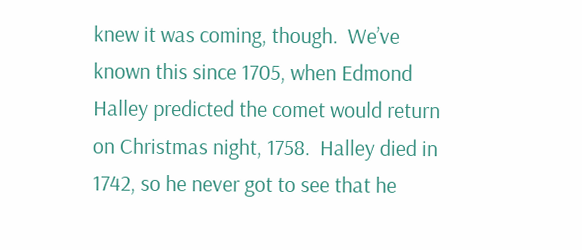knew it was coming, though.  We’ve known this since 1705, when Edmond Halley predicted the comet would return on Christmas night, 1758.  Halley died in 1742, so he never got to see that he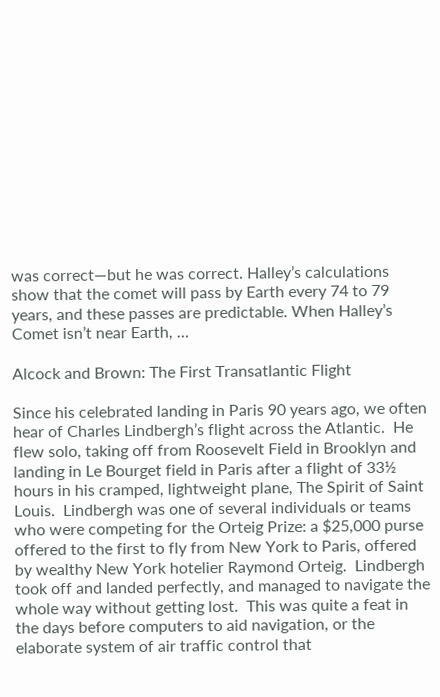was correct—but he was correct. Halley’s calculations show that the comet will pass by Earth every 74 to 79 years, and these passes are predictable. When Halley’s Comet isn’t near Earth, …

Alcock and Brown: The First Transatlantic Flight

Since his celebrated landing in Paris 90 years ago, we often hear of Charles Lindbergh’s flight across the Atlantic.  He flew solo, taking off from Roosevelt Field in Brooklyn and landing in Le Bourget field in Paris after a flight of 33½ hours in his cramped, lightweight plane, The Spirit of Saint Louis.  Lindbergh was one of several individuals or teams who were competing for the Orteig Prize: a $25,000 purse offered to the first to fly from New York to Paris, offered by wealthy New York hotelier Raymond Orteig.  Lindbergh took off and landed perfectly, and managed to navigate the whole way without getting lost.  This was quite a feat in the days before computers to aid navigation, or the elaborate system of air traffic control that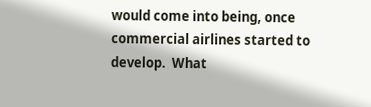would come into being, once commercial airlines started to develop.  What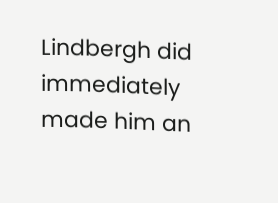Lindbergh did immediately made him an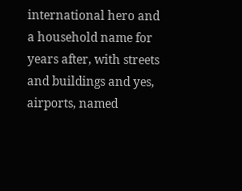international hero and a household name for years after, with streets and buildings and yes, airports, named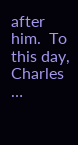after him.  To this day, Charles …